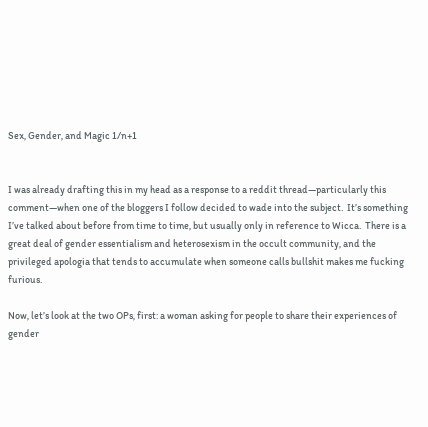Sex, Gender, and Magic 1/n+1


I was already drafting this in my head as a response to a reddit thread—particularly this comment—when one of the bloggers I follow decided to wade into the subject.  It’s something I’ve talked about before from time to time, but usually only in reference to Wicca.  There is a great deal of gender essentialism and heterosexism in the occult community, and the privileged apologia that tends to accumulate when someone calls bullshit makes me fucking furious.

Now, let’s look at the two OPs, first: a woman asking for people to share their experiences of gender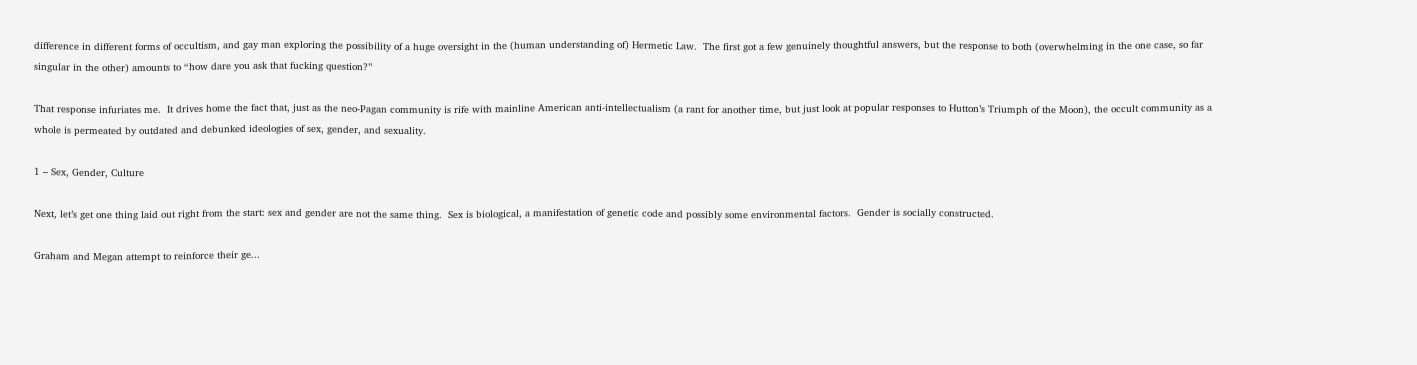difference in different forms of occultism, and gay man exploring the possibility of a huge oversight in the (human understanding of) Hermetic Law.  The first got a few genuinely thoughtful answers, but the response to both (overwhelming in the one case, so far singular in the other) amounts to “how dare you ask that fucking question?”

That response infuriates me.  It drives home the fact that, just as the neo-Pagan community is rife with mainline American anti-intellectualism (a rant for another time, but just look at popular responses to Hutton’s Triumph of the Moon), the occult community as a whole is permeated by outdated and debunked ideologies of sex, gender, and sexuality.

1 – Sex, Gender, Culture

Next, let’s get one thing laid out right from the start: sex and gender are not the same thing.  Sex is biological, a manifestation of genetic code and possibly some environmental factors.  Gender is socially constructed.

Graham and Megan attempt to reinforce their ge...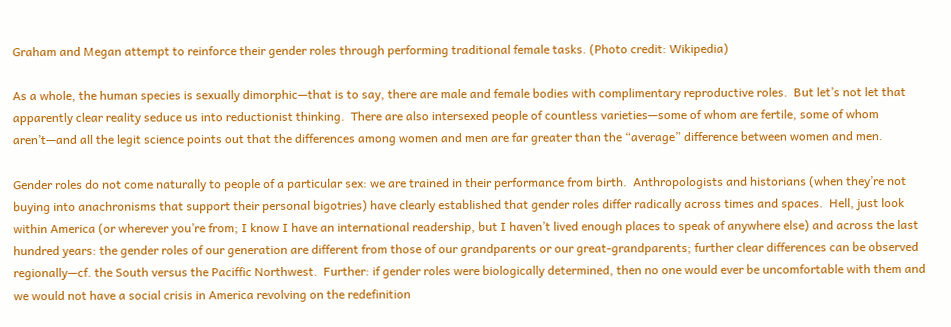Graham and Megan attempt to reinforce their gender roles through performing traditional female tasks. (Photo credit: Wikipedia)

As a whole, the human species is sexually dimorphic—that is to say, there are male and female bodies with complimentary reproductive roles.  But let’s not let that apparently clear reality seduce us into reductionist thinking.  There are also intersexed people of countless varieties—some of whom are fertile, some of whom aren’t—and all the legit science points out that the differences among women and men are far greater than the “average” difference between women and men.

Gender roles do not come naturally to people of a particular sex: we are trained in their performance from birth.  Anthropologists and historians (when they’re not buying into anachronisms that support their personal bigotries) have clearly established that gender roles differ radically across times and spaces.  Hell, just look within America (or wherever you’re from; I know I have an international readership, but I haven’t lived enough places to speak of anywhere else) and across the last hundred years: the gender roles of our generation are different from those of our grandparents or our great-grandparents; further clear differences can be observed regionally—cf. the South versus the Paciffic Northwest.  Further: if gender roles were biologically determined, then no one would ever be uncomfortable with them and we would not have a social crisis in America revolving on the redefinition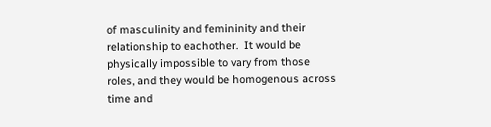of masculinity and femininity and their relationship to eachother.  It would be physically impossible to vary from those roles, and they would be homogenous across time and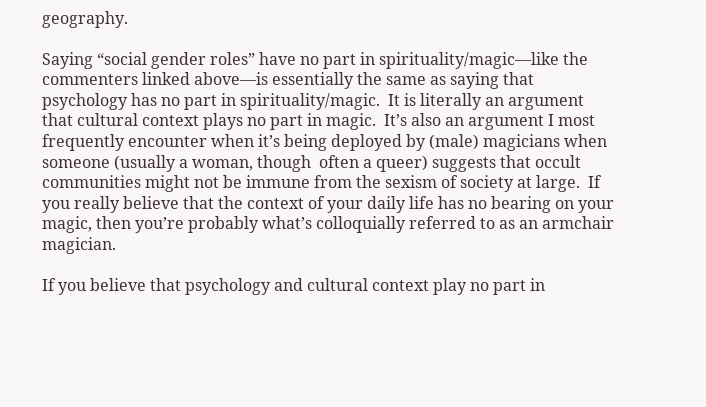geography.

Saying “social gender roles” have no part in spirituality/magic—like the commenters linked above—is essentially the same as saying that psychology has no part in spirituality/magic.  It is literally an argument that cultural context plays no part in magic.  It’s also an argument I most frequently encounter when it’s being deployed by (male) magicians when someone (usually a woman, though  often a queer) suggests that occult communities might not be immune from the sexism of society at large.  If you really believe that the context of your daily life has no bearing on your magic, then you’re probably what’s colloquially referred to as an armchair magician.

If you believe that psychology and cultural context play no part in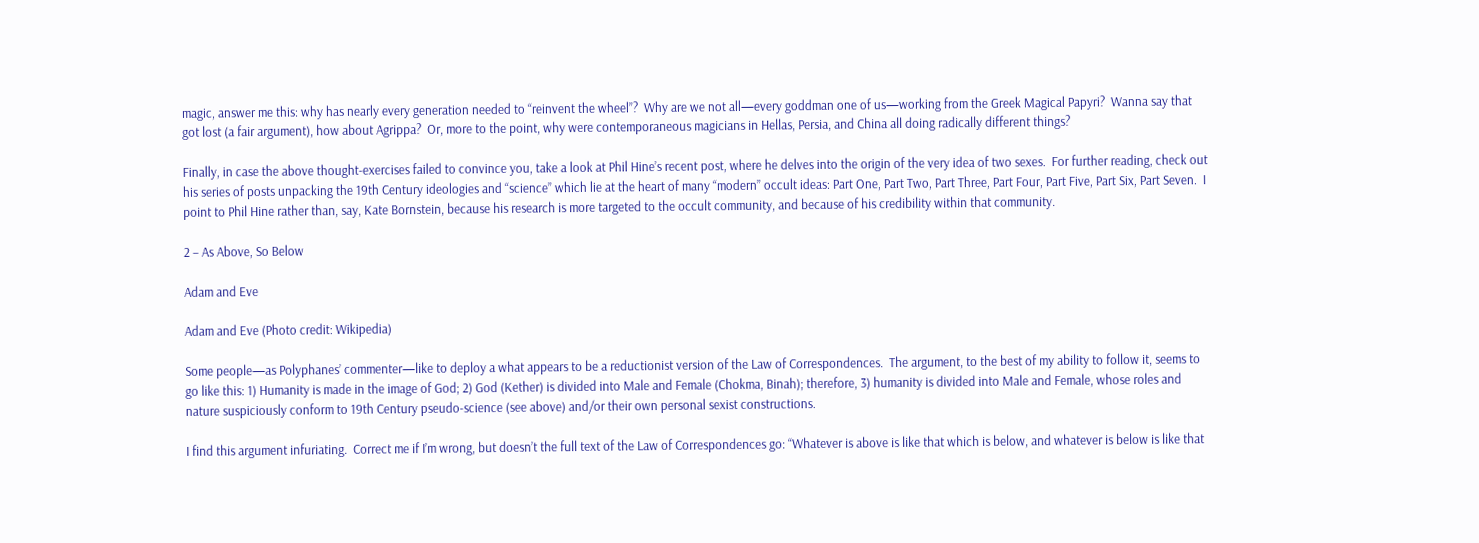magic, answer me this: why has nearly every generation needed to “reinvent the wheel”?  Why are we not all—every goddman one of us—working from the Greek Magical Papyri?  Wanna say that got lost (a fair argument), how about Agrippa?  Or, more to the point, why were contemporaneous magicians in Hellas, Persia, and China all doing radically different things?

Finally, in case the above thought-exercises failed to convince you, take a look at Phil Hine’s recent post, where he delves into the origin of the very idea of two sexes.  For further reading, check out his series of posts unpacking the 19th Century ideologies and “science” which lie at the heart of many “modern” occult ideas: Part One, Part Two, Part Three, Part Four, Part Five, Part Six, Part Seven.  I point to Phil Hine rather than, say, Kate Bornstein, because his research is more targeted to the occult community, and because of his credibility within that community.

2 – As Above, So Below

Adam and Eve

Adam and Eve (Photo credit: Wikipedia)

Some people—as Polyphanes’ commenter—like to deploy a what appears to be a reductionist version of the Law of Correspondences.  The argument, to the best of my ability to follow it, seems to go like this: 1) Humanity is made in the image of God; 2) God (Kether) is divided into Male and Female (Chokma, Binah); therefore, 3) humanity is divided into Male and Female, whose roles and nature suspiciously conform to 19th Century pseudo-science (see above) and/or their own personal sexist constructions.

I find this argument infuriating.  Correct me if I’m wrong, but doesn’t the full text of the Law of Correspondences go: “Whatever is above is like that which is below, and whatever is below is like that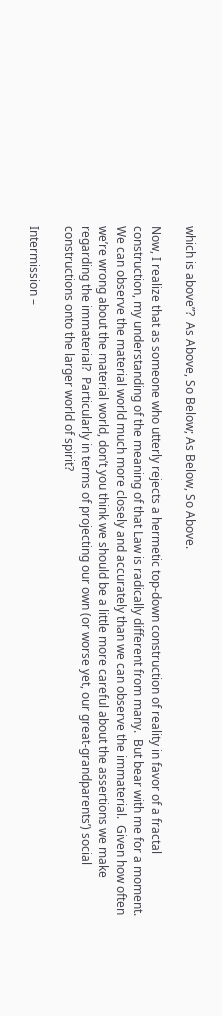which is above”?  As Above, So Below; As Below, So Above.

Now, I realize that as someone who utterly rejects a hermetic top-down construction of reality in favor of a fractal construction, my understanding of the meaning of that Law is radically different from many.  But bear with me for a moment.  We can observe the material world much more closely and accurately than we can observe the immaterial.  Given how often we’re wrong about the material world, don’t you think we should be a little more careful about the assertions we make regarding the immaterial?  Particularly in terms of projecting our own (or worse yet, our great-grandparents’) social constructions onto the larger world of spirit?

Intermission –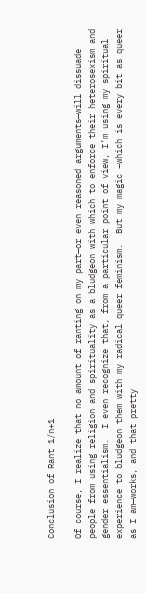Conclusion of Rant 1/n+1

Of course, I realize that no amount of ranting on my part—or even reasoned arguments—will dissuade people from using religion and spirituality as a bludgeon with which to enforce their heterosexism and gender essentialism.  I even recognize that, from a particular point of view, I’m using my spiritual experience to bludgeon them with my radical queer feminism.  But my magic –which is every bit as queer as I am—works, and that pretty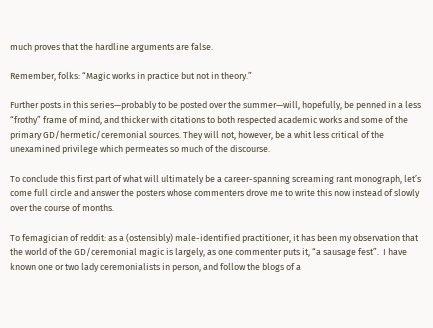much proves that the hardline arguments are false.

Remember, folks: “Magic works in practice but not in theory.”

Further posts in this series—probably to be posted over the summer—will, hopefully, be penned in a less “frothy” frame of mind, and thicker with citations to both respected academic works and some of the primary GD/hermetic/ceremonial sources. They will not, however, be a whit less critical of the unexamined privilege which permeates so much of the discourse.

To conclude this first part of what will ultimately be a career-spanning screaming rant monograph, let’s come full circle and answer the posters whose commenters drove me to write this now instead of slowly over the course of months.

To femagician of reddit: as a (ostensibly) male-identified practitioner, it has been my observation that the world of the GD/ceremonial magic is largely, as one commenter puts it, “a sausage fest”.  I have known one or two lady ceremonialists in person, and follow the blogs of a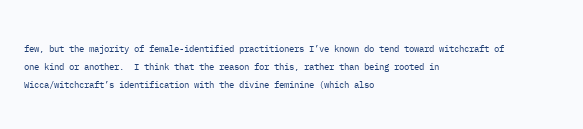few, but the majority of female-identified practitioners I’ve known do tend toward witchcraft of one kind or another.  I think that the reason for this, rather than being rooted in Wicca/witchcraft’s identification with the divine feminine (which also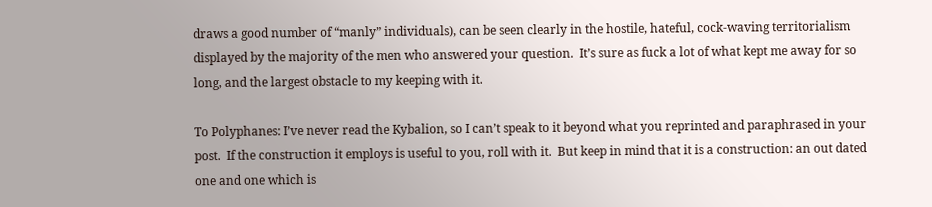draws a good number of “manly” individuals), can be seen clearly in the hostile, hateful, cock-waving territorialism displayed by the majority of the men who answered your question.  It’s sure as fuck a lot of what kept me away for so long, and the largest obstacle to my keeping with it.

To Polyphanes: I’ve never read the Kybalion, so I can’t speak to it beyond what you reprinted and paraphrased in your post.  If the construction it employs is useful to you, roll with it.  But keep in mind that it is a construction: an out dated one and one which is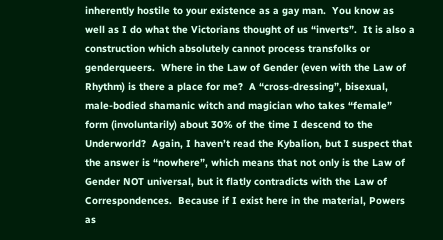inherently hostile to your existence as a gay man.  You know as well as I do what the Victorians thought of us “inverts”.  It is also a construction which absolutely cannot process transfolks or genderqueers.  Where in the Law of Gender (even with the Law of Rhythm) is there a place for me?  A “cross-dressing”, bisexual, male-bodied shamanic witch and magician who takes “female” form (involuntarily) about 30% of the time I descend to the Underworld?  Again, I haven’t read the Kybalion, but I suspect that the answer is “nowhere”, which means that not only is the Law of Gender NOT universal, but it flatly contradicts with the Law of Correspondences.  Because if I exist here in the material, Powers as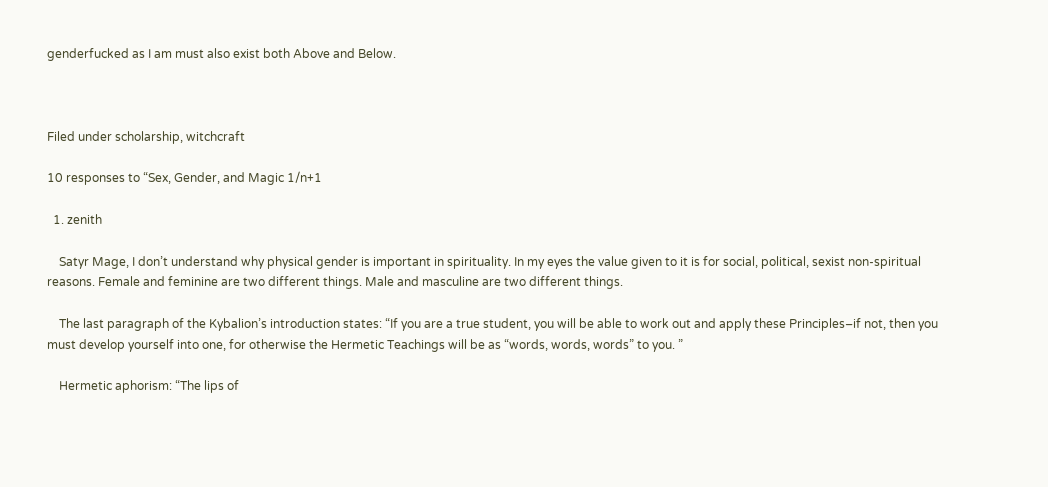genderfucked as I am must also exist both Above and Below.



Filed under scholarship, witchcraft

10 responses to “Sex, Gender, and Magic 1/n+1

  1. zenith

    Satyr Mage, I don’t understand why physical gender is important in spirituality. In my eyes the value given to it is for social, political, sexist non-spiritual reasons. Female and feminine are two different things. Male and masculine are two different things.

    The last paragraph of the Kybalion’s introduction states: “If you are a true student, you will be able to work out and apply these Principles–if not, then you must develop yourself into one, for otherwise the Hermetic Teachings will be as “words, words, words” to you. ”

    Hermetic aphorism: “The lips of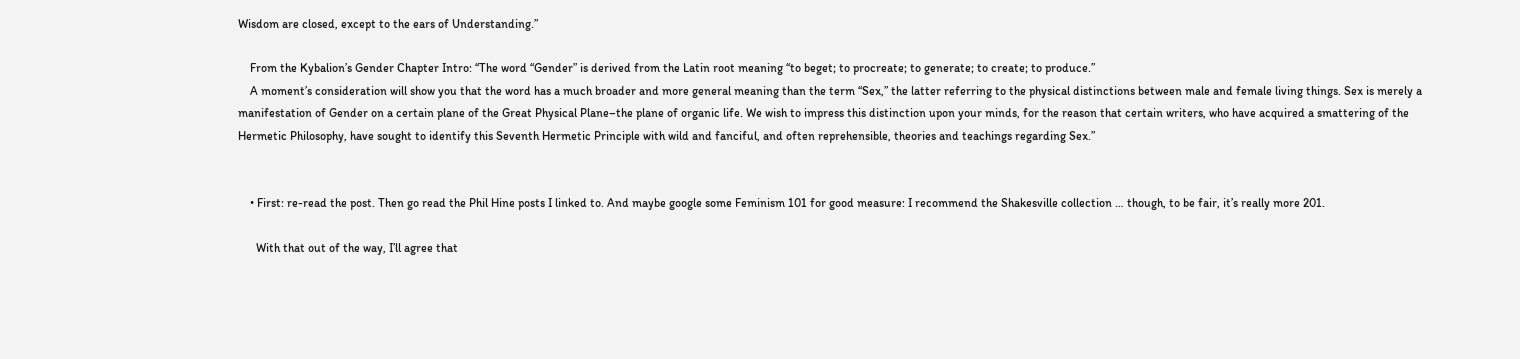Wisdom are closed, except to the ears of Understanding.”

    From the Kybalion’s Gender Chapter Intro: “The word “Gender” is derived from the Latin root meaning “to beget; to procreate; to generate; to create; to produce.”
    A moment’s consideration will show you that the word has a much broader and more general meaning than the term “Sex,” the latter referring to the physical distinctions between male and female living things. Sex is merely a manifestation of Gender on a certain plane of the Great Physical Plane–the plane of organic life. We wish to impress this distinction upon your minds, for the reason that certain writers, who have acquired a smattering of the Hermetic Philosophy, have sought to identify this Seventh Hermetic Principle with wild and fanciful, and often reprehensible, theories and teachings regarding Sex.”


    • First: re-read the post. Then go read the Phil Hine posts I linked to. And maybe google some Feminism 101 for good measure: I recommend the Shakesville collection … though, to be fair, it’s really more 201.

      With that out of the way, I’ll agree that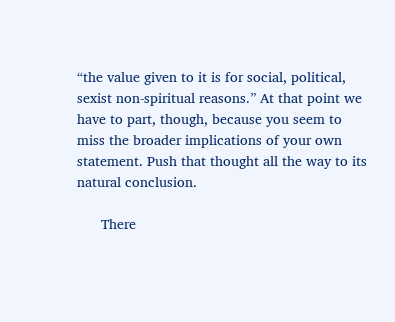“the value given to it is for social, political, sexist non-spiritual reasons.” At that point we have to part, though, because you seem to miss the broader implications of your own statement. Push that thought all the way to its natural conclusion.

      There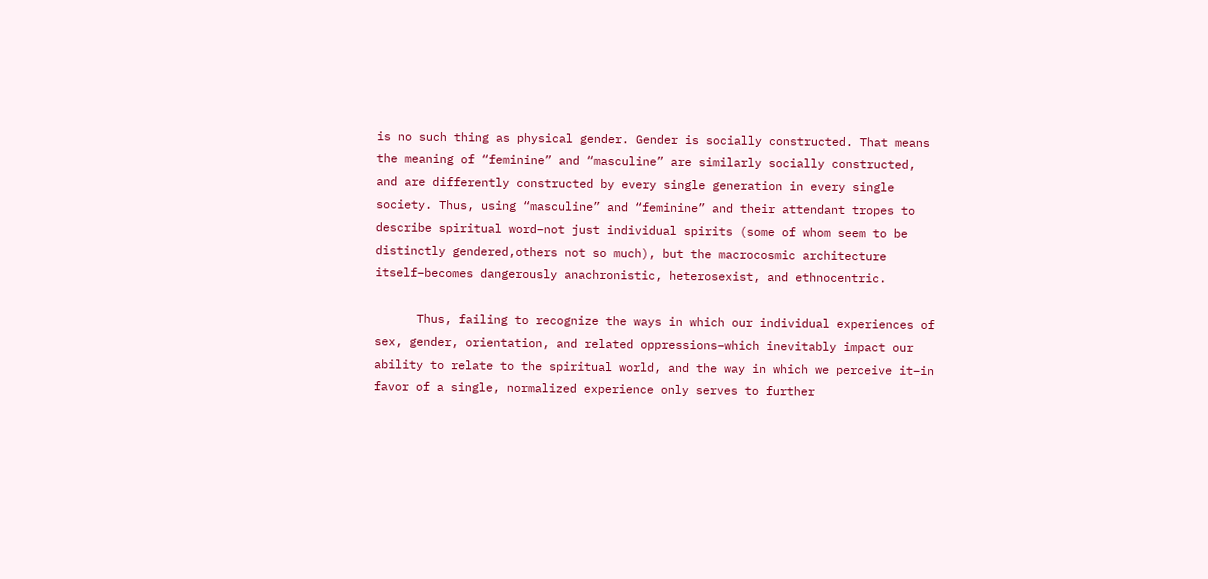is no such thing as physical gender. Gender is socially constructed. That means the meaning of “feminine” and “masculine” are similarly socially constructed, and are differently constructed by every single generation in every single society. Thus, using “masculine” and “feminine” and their attendant tropes to describe spiritual word–not just individual spirits (some of whom seem to be distinctly gendered,others not so much), but the macrocosmic architecture itself–becomes dangerously anachronistic, heterosexist, and ethnocentric.

      Thus, failing to recognize the ways in which our individual experiences of sex, gender, orientation, and related oppressions–which inevitably impact our ability to relate to the spiritual world, and the way in which we perceive it–in favor of a single, normalized experience only serves to further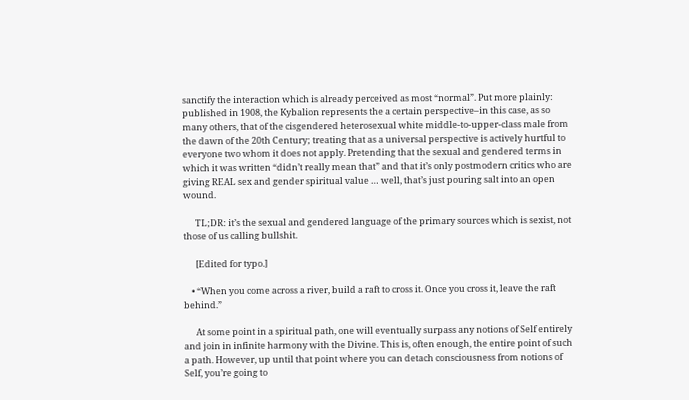sanctify the interaction which is already perceived as most “normal”. Put more plainly: published in 1908, the Kybalion represents the a certain perspective–in this case, as so many others, that of the cisgendered heterosexual white middle-to-upper-class male from the dawn of the 20th Century; treating that as a universal perspective is actively hurtful to everyone two whom it does not apply. Pretending that the sexual and gendered terms in which it was written “didn’t really mean that” and that it’s only postmodern critics who are giving REAL sex and gender spiritual value … well, that’s just pouring salt into an open wound.

      TL;DR: it’s the sexual and gendered language of the primary sources which is sexist, not those of us calling bullshit.

      [Edited for typo.]

    • “When you come across a river, build a raft to cross it. Once you cross it, leave the raft behind.”

      At some point in a spiritual path, one will eventually surpass any notions of Self entirely and join in infinite harmony with the Divine. This is, often enough, the entire point of such a path. However, up until that point where you can detach consciousness from notions of Self, you’re going to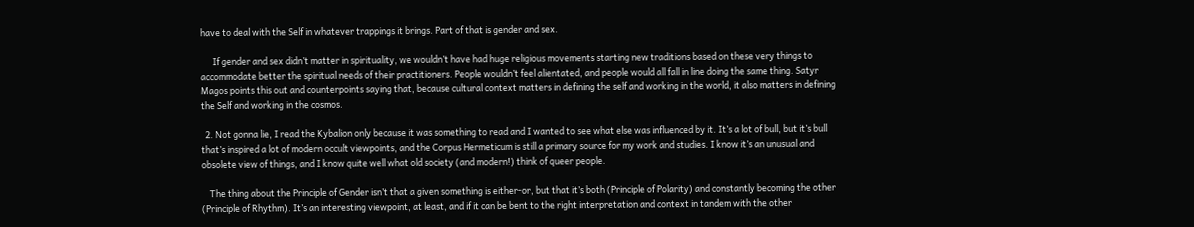have to deal with the Self in whatever trappings it brings. Part of that is gender and sex.

      If gender and sex didn’t matter in spirituality, we wouldn’t have had huge religious movements starting new traditions based on these very things to accommodate better the spiritual needs of their practitioners. People wouldn’t feel alientated, and people would all fall in line doing the same thing. Satyr Magos points this out and counterpoints saying that, because cultural context matters in defining the self and working in the world, it also matters in defining the Self and working in the cosmos.

  2. Not gonna lie, I read the Kybalion only because it was something to read and I wanted to see what else was influenced by it. It’s a lot of bull, but it’s bull that’s inspired a lot of modern occult viewpoints, and the Corpus Hermeticum is still a primary source for my work and studies. I know it’s an unusual and obsolete view of things, and I know quite well what old society (and modern!) think of queer people.

    The thing about the Principle of Gender isn’t that a given something is either-or, but that it’s both (Principle of Polarity) and constantly becoming the other (Principle of Rhythm). It’s an interesting viewpoint, at least, and if it can be bent to the right interpretation and context in tandem with the other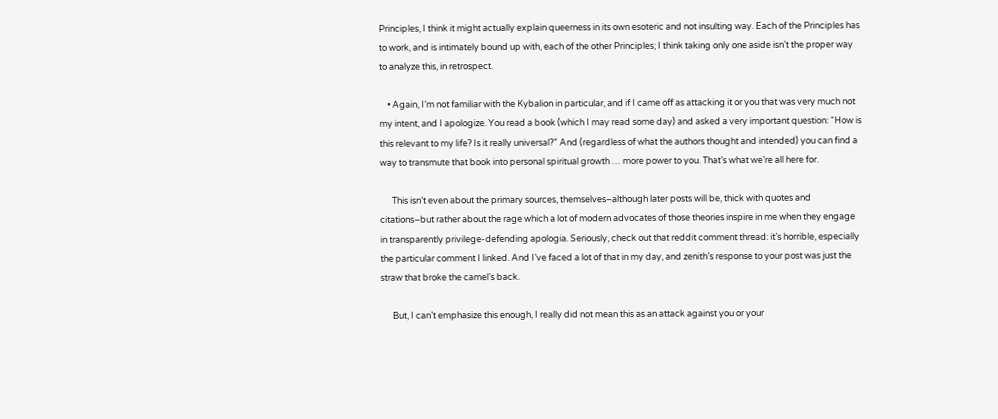Principles, I think it might actually explain queerness in its own esoteric and not insulting way. Each of the Principles has to work, and is intimately bound up with, each of the other Principles; I think taking only one aside isn’t the proper way to analyze this, in retrospect.

    • Again, I’m not familiar with the Kybalion in particular, and if I came off as attacking it or you that was very much not my intent, and I apologize. You read a book (which I may read some day) and asked a very important question: “How is this relevant to my life? Is it really universal?” And (regardless of what the authors thought and intended) you can find a way to transmute that book into personal spiritual growth … more power to you. That’s what we’re all here for.

      This isn’t even about the primary sources, themselves–although later posts will be, thick with quotes and citations–but rather about the rage which a lot of modern advocates of those theories inspire in me when they engage in transparently privilege-defending apologia. Seriously, check out that reddit comment thread: it’s horrible, especially the particular comment I linked. And I’ve faced a lot of that in my day, and zenith’s response to your post was just the straw that broke the camel’s back.

      But, I can’t emphasize this enough, I really did not mean this as an attack against you or your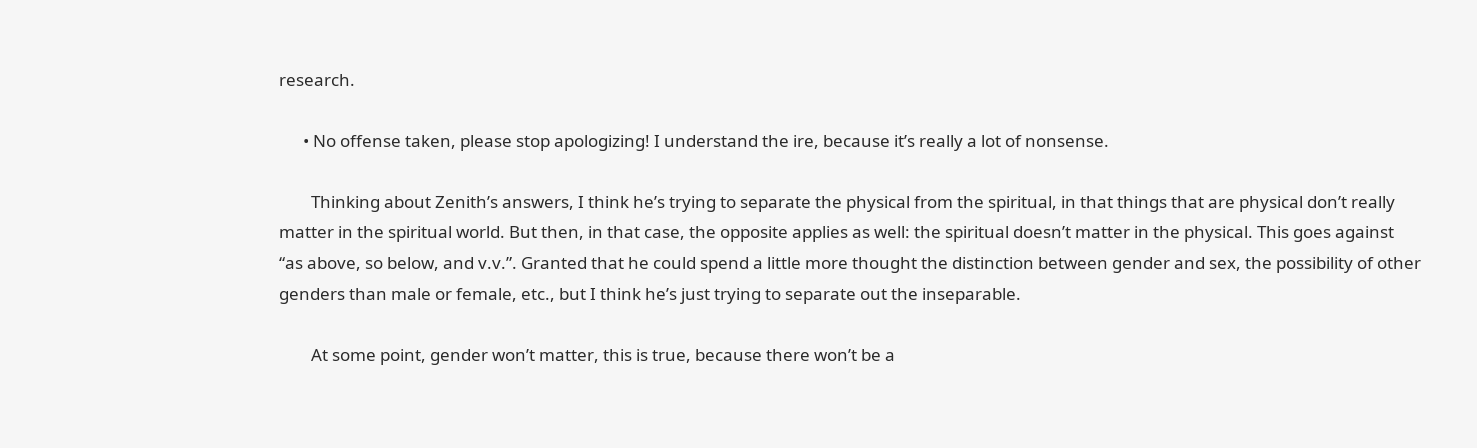research.

      • No offense taken, please stop apologizing! I understand the ire, because it’s really a lot of nonsense.

        Thinking about Zenith’s answers, I think he’s trying to separate the physical from the spiritual, in that things that are physical don’t really matter in the spiritual world. But then, in that case, the opposite applies as well: the spiritual doesn’t matter in the physical. This goes against “as above, so below, and v.v.”. Granted that he could spend a little more thought the distinction between gender and sex, the possibility of other genders than male or female, etc., but I think he’s just trying to separate out the inseparable.

        At some point, gender won’t matter, this is true, because there won’t be a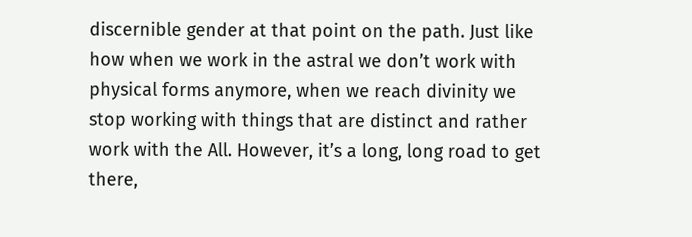discernible gender at that point on the path. Just like how when we work in the astral we don’t work with physical forms anymore, when we reach divinity we stop working with things that are distinct and rather work with the All. However, it’s a long, long road to get there,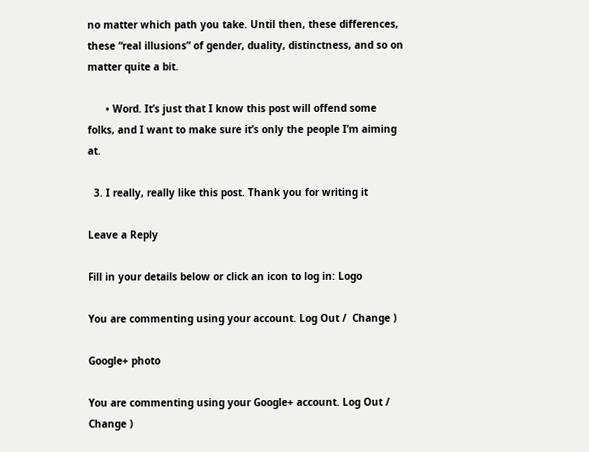no matter which path you take. Until then, these differences, these “real illusions” of gender, duality, distinctness, and so on matter quite a bit.

      • Word. It’s just that I know this post will offend some folks, and I want to make sure it’s only the people I’m aiming at.

  3. I really, really like this post. Thank you for writing it

Leave a Reply

Fill in your details below or click an icon to log in: Logo

You are commenting using your account. Log Out /  Change )

Google+ photo

You are commenting using your Google+ account. Log Out /  Change )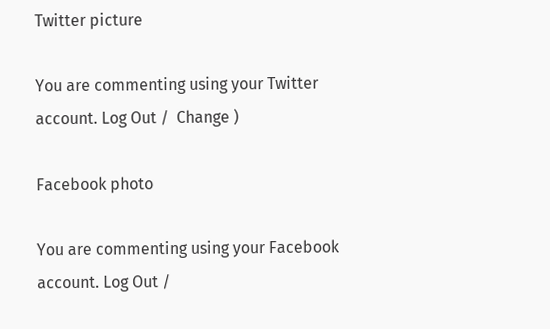Twitter picture

You are commenting using your Twitter account. Log Out /  Change )

Facebook photo

You are commenting using your Facebook account. Log Out /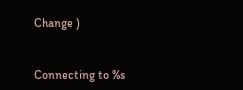Change )


Connecting to %s